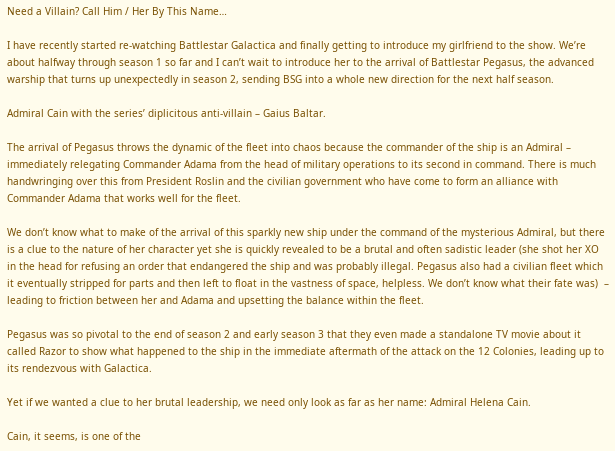Need a Villain? Call Him / Her By This Name…

I have recently started re-watching Battlestar Galactica and finally getting to introduce my girlfriend to the show. We’re about halfway through season 1 so far and I can’t wait to introduce her to the arrival of Battlestar Pegasus, the advanced warship that turns up unexpectedly in season 2, sending BSG into a whole new direction for the next half season.

Admiral Cain with the series’ diplicitous anti-villain – Gaius Baltar.

The arrival of Pegasus throws the dynamic of the fleet into chaos because the commander of the ship is an Admiral – immediately relegating Commander Adama from the head of military operations to its second in command. There is much handwringing over this from President Roslin and the civilian government who have come to form an alliance with Commander Adama that works well for the fleet.

We don’t know what to make of the arrival of this sparkly new ship under the command of the mysterious Admiral, but there is a clue to the nature of her character yet she is quickly revealed to be a brutal and often sadistic leader (she shot her XO in the head for refusing an order that endangered the ship and was probably illegal. Pegasus also had a civilian fleet which it eventually stripped for parts and then left to float in the vastness of space, helpless. We don’t know what their fate was)  – leading to friction between her and Adama and upsetting the balance within the fleet.

Pegasus was so pivotal to the end of season 2 and early season 3 that they even made a standalone TV movie about it called Razor to show what happened to the ship in the immediate aftermath of the attack on the 12 Colonies, leading up to its rendezvous with Galactica.

Yet if we wanted a clue to her brutal leadership, we need only look as far as her name: Admiral Helena Cain.

Cain, it seems, is one of the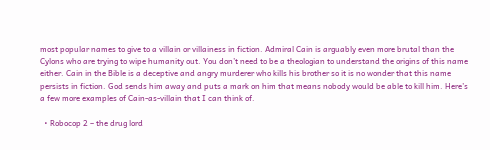most popular names to give to a villain or villainess in fiction. Admiral Cain is arguably even more brutal than the Cylons who are trying to wipe humanity out. You don’t need to be a theologian to understand the origins of this name either. Cain in the Bible is a deceptive and angry murderer who kills his brother so it is no wonder that this name persists in fiction. God sends him away and puts a mark on him that means nobody would be able to kill him. Here’s a few more examples of Cain-as-villain that I can think of.

  • Robocop 2 – the drug lord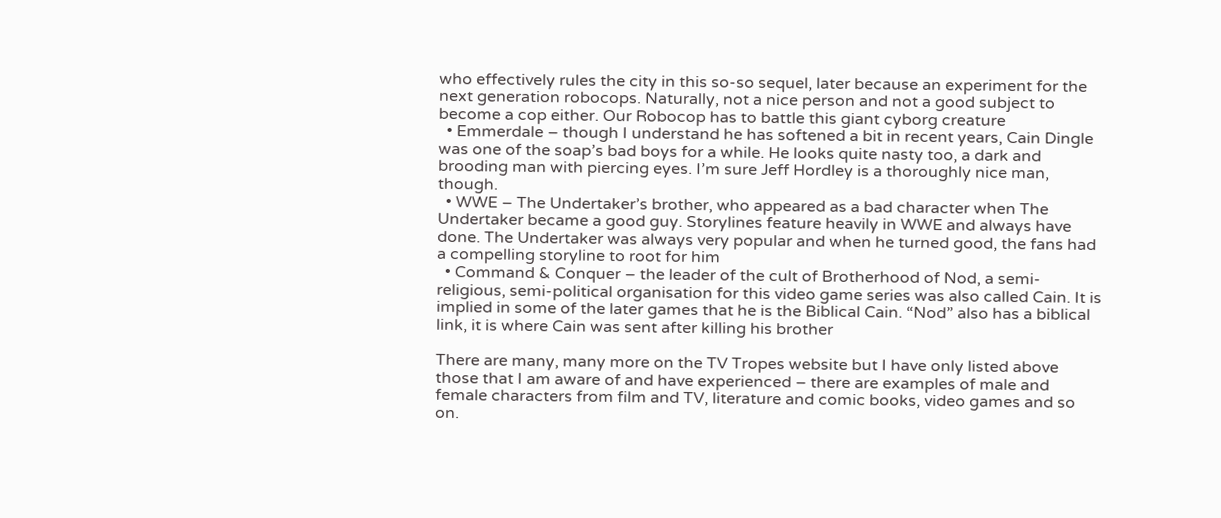who effectively rules the city in this so-so sequel, later because an experiment for the next generation robocops. Naturally, not a nice person and not a good subject to become a cop either. Our Robocop has to battle this giant cyborg creature
  • Emmerdale – though I understand he has softened a bit in recent years, Cain Dingle was one of the soap’s bad boys for a while. He looks quite nasty too, a dark and brooding man with piercing eyes. I’m sure Jeff Hordley is a thoroughly nice man, though.
  • WWE – The Undertaker’s brother, who appeared as a bad character when The Undertaker became a good guy. Storylines feature heavily in WWE and always have done. The Undertaker was always very popular and when he turned good, the fans had a compelling storyline to root for him
  • Command & Conquer – the leader of the cult of Brotherhood of Nod, a semi-religious, semi-political organisation for this video game series was also called Cain. It is implied in some of the later games that he is the Biblical Cain. “Nod” also has a biblical link, it is where Cain was sent after killing his brother

There are many, many more on the TV Tropes website but I have only listed above those that I am aware of and have experienced – there are examples of male and female characters from film and TV, literature and comic books, video games and so on.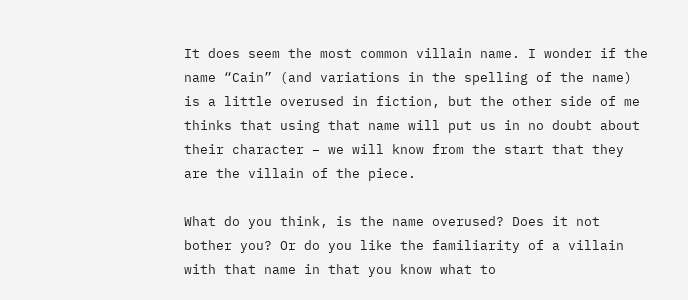It does seem the most common villain name. I wonder if the name “Cain” (and variations in the spelling of the name) is a little overused in fiction, but the other side of me thinks that using that name will put us in no doubt about their character – we will know from the start that they are the villain of the piece.

What do you think, is the name overused? Does it not bother you? Or do you like the familiarity of a villain with that name in that you know what to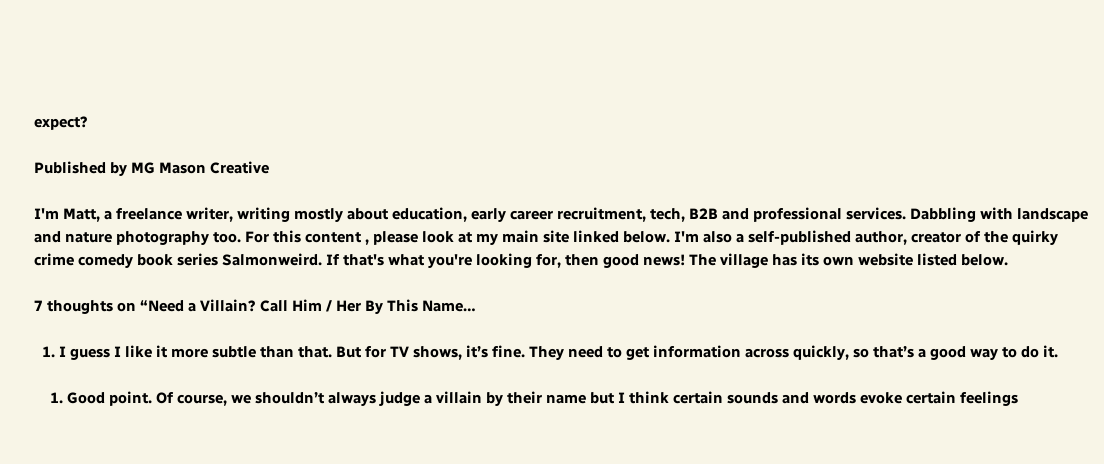expect?

Published by MG Mason Creative

I'm Matt, a freelance writer, writing mostly about education, early career recruitment, tech, B2B and professional services. Dabbling with landscape and nature photography too. For this content , please look at my main site linked below. I'm also a self-published author, creator of the quirky crime comedy book series Salmonweird. If that's what you're looking for, then good news! The village has its own website listed below.

7 thoughts on “Need a Villain? Call Him / Her By This Name…

  1. I guess I like it more subtle than that. But for TV shows, it’s fine. They need to get information across quickly, so that’s a good way to do it.

    1. Good point. Of course, we shouldn’t always judge a villain by their name but I think certain sounds and words evoke certain feelings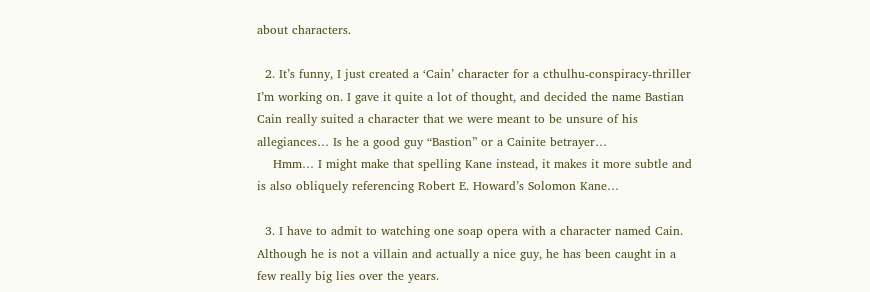about characters.

  2. It’s funny, I just created a ‘Cain’ character for a cthulhu-conspiracy-thriller I’m working on. I gave it quite a lot of thought, and decided the name Bastian Cain really suited a character that we were meant to be unsure of his allegiances… Is he a good guy “Bastion” or a Cainite betrayer…
    Hmm… I might make that spelling Kane instead, it makes it more subtle and is also obliquely referencing Robert E. Howard’s Solomon Kane…

  3. I have to admit to watching one soap opera with a character named Cain. Although he is not a villain and actually a nice guy, he has been caught in a few really big lies over the years.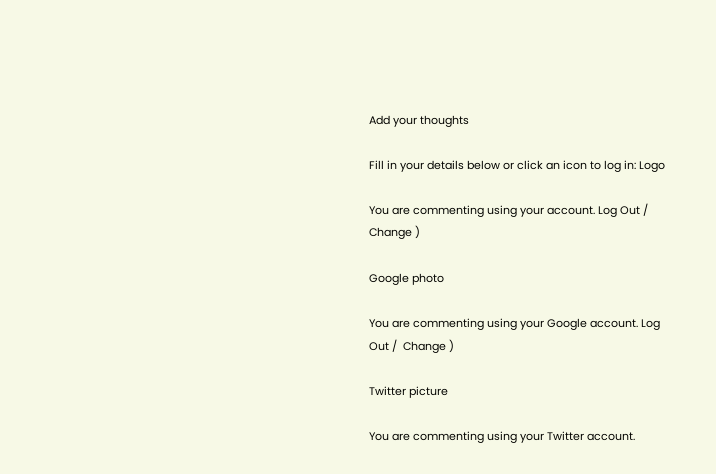Add your thoughts

Fill in your details below or click an icon to log in: Logo

You are commenting using your account. Log Out /  Change )

Google photo

You are commenting using your Google account. Log Out /  Change )

Twitter picture

You are commenting using your Twitter account.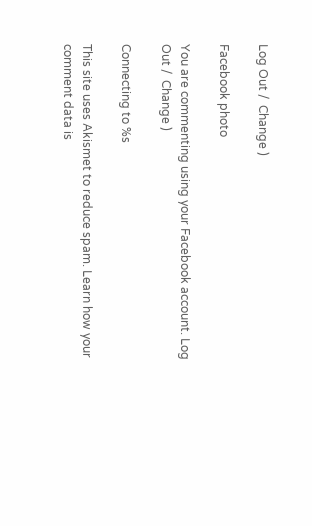Log Out /  Change )

Facebook photo

You are commenting using your Facebook account. Log Out /  Change )

Connecting to %s

This site uses Akismet to reduce spam. Learn how your comment data is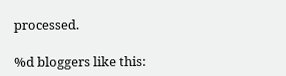processed.

%d bloggers like this: